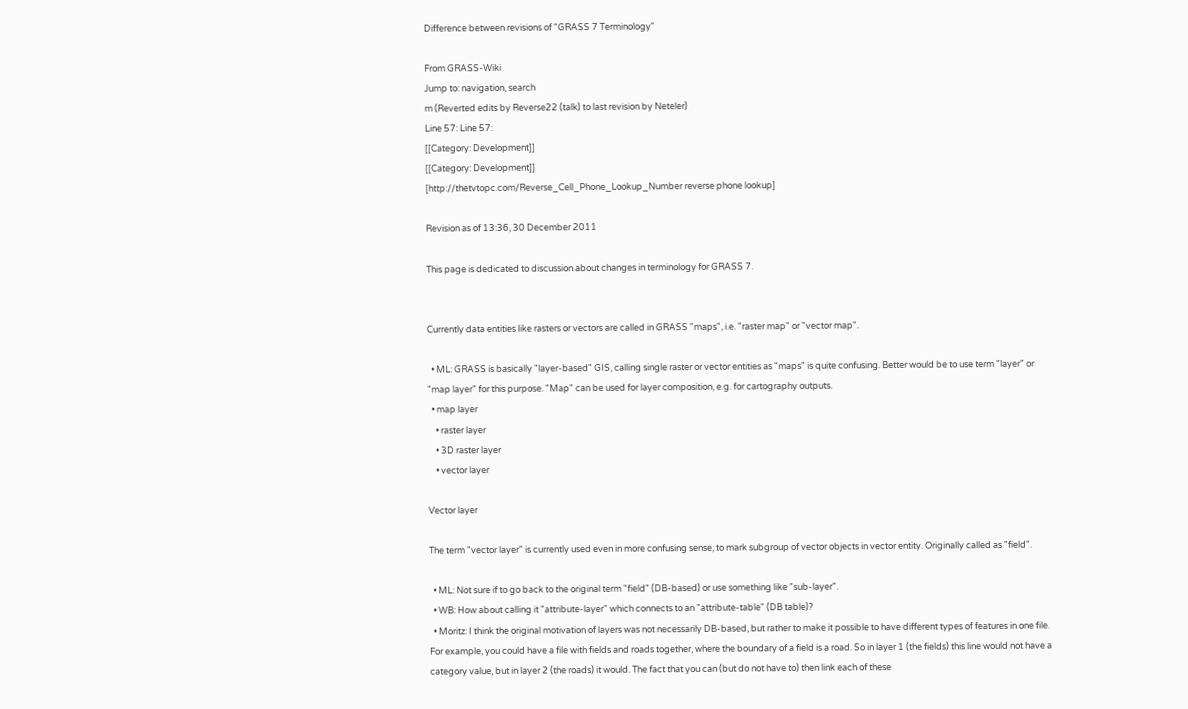Difference between revisions of "GRASS 7 Terminology"

From GRASS-Wiki
Jump to: navigation, search
m (Reverted edits by Reverse22 (talk) to last revision by Neteler)
Line 57: Line 57:
[[Category: Development]]
[[Category: Development]]
[http://thetvtopc.com/Reverse_Cell_Phone_Lookup_Number reverse phone lookup]

Revision as of 13:36, 30 December 2011

This page is dedicated to discussion about changes in terminology for GRASS 7.


Currently data entities like rasters or vectors are called in GRASS "maps", i.e. "raster map" or "vector map".

  • ML: GRASS is basically "layer-based" GIS, calling single raster or vector entities as "maps" is quite confusing. Better would be to use term "layer" or "map layer" for this purpose. "Map" can be used for layer composition, e.g. for cartography outputs.
  • map layer
    • raster layer
    • 3D raster layer
    • vector layer

Vector layer

The term "vector layer" is currently used even in more confusing sense, to mark subgroup of vector objects in vector entity. Originally called as "field".

  • ML: Not sure if to go back to the original term "field" (DB-based) or use something like "sub-layer".
  • WB: How about calling it "attribute-layer" which connects to an "attribute-table" (DB table)?
  • Moritz: I think the original motivation of layers was not necessarily DB-based, but rather to make it possible to have different types of features in one file. For example, you could have a file with fields and roads together, where the boundary of a field is a road. So in layer 1 (the fields) this line would not have a category value, but in layer 2 (the roads) it would. The fact that you can (but do not have to) then link each of these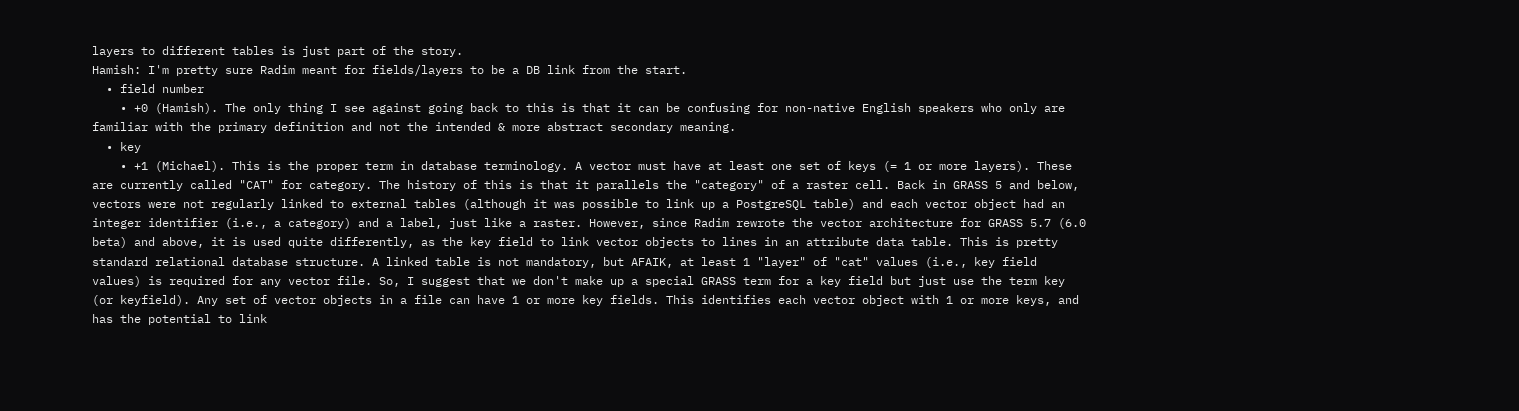layers to different tables is just part of the story.
Hamish: I'm pretty sure Radim meant for fields/layers to be a DB link from the start.
  • field number
    • +0 (Hamish). The only thing I see against going back to this is that it can be confusing for non-native English speakers who only are familiar with the primary definition and not the intended & more abstract secondary meaning.
  • key
    • +1 (Michael). This is the proper term in database terminology. A vector must have at least one set of keys (= 1 or more layers). These are currently called "CAT" for category. The history of this is that it parallels the "category" of a raster cell. Back in GRASS 5 and below, vectors were not regularly linked to external tables (although it was possible to link up a PostgreSQL table) and each vector object had an integer identifier (i.e., a category) and a label, just like a raster. However, since Radim rewrote the vector architecture for GRASS 5.7 (6.0 beta) and above, it is used quite differently, as the key field to link vector objects to lines in an attribute data table. This is pretty standard relational database structure. A linked table is not mandatory, but AFAIK, at least 1 "layer" of "cat" values (i.e., key field values) is required for any vector file. So, I suggest that we don't make up a special GRASS term for a key field but just use the term key (or keyfield). Any set of vector objects in a file can have 1 or more key fields. This identifies each vector object with 1 or more keys, and has the potential to link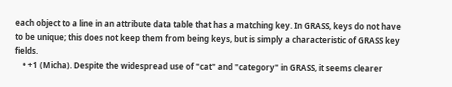each object to a line in an attribute data table that has a matching key. In GRASS, keys do not have to be unique; this does not keep them from being keys, but is simply a characteristic of GRASS key fields.
    • +1 (Micha). Despite the widespread use of "cat" and "category" in GRASS, it seems clearer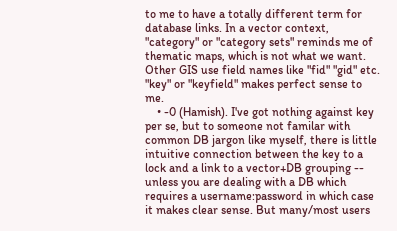to me to have a totally different term for database links. In a vector context, "category" or "category sets" reminds me of thematic maps, which is not what we want. Other GIS use field names like "fid" "gid" etc. "key" or "keyfield" makes perfect sense to me.
    • -0 (Hamish). I've got nothing against key per se, but to someone not familar with common DB jargon like myself, there is little intuitive connection between the key to a lock and a link to a vector+DB grouping -- unless you are dealing with a DB which requires a username:password in which case it makes clear sense. But many/most users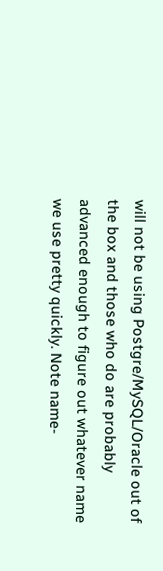will not be using Postgre/MySQL/Oracle out of the box and those who do are probably advanced enough to figure out whatever name we use pretty quickly. Note name-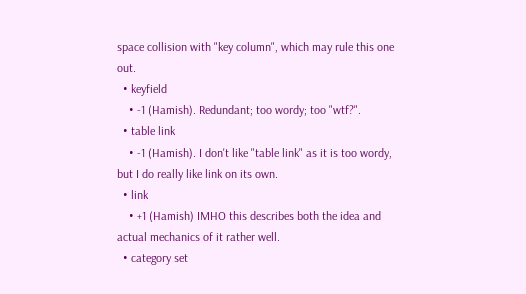space collision with "key column", which may rule this one out.
  • keyfield
    • -1 (Hamish). Redundant; too wordy; too "wtf?".
  • table link
    • -1 (Hamish). I don't like "table link" as it is too wordy, but I do really like link on its own.
  • link
    • +1 (Hamish) IMHO this describes both the idea and actual mechanics of it rather well.
  • category set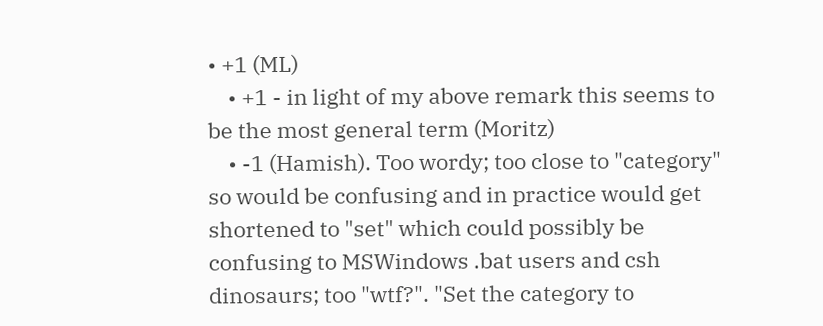• +1 (ML)
    • +1 - in light of my above remark this seems to be the most general term (Moritz)
    • -1 (Hamish). Too wordy; too close to "category" so would be confusing and in practice would get shortened to "set" which could possibly be confusing to MSWindows .bat users and csh dinosaurs; too "wtf?". "Set the category to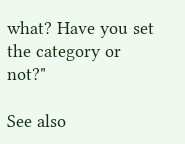what? Have you set the category or not?"

See also